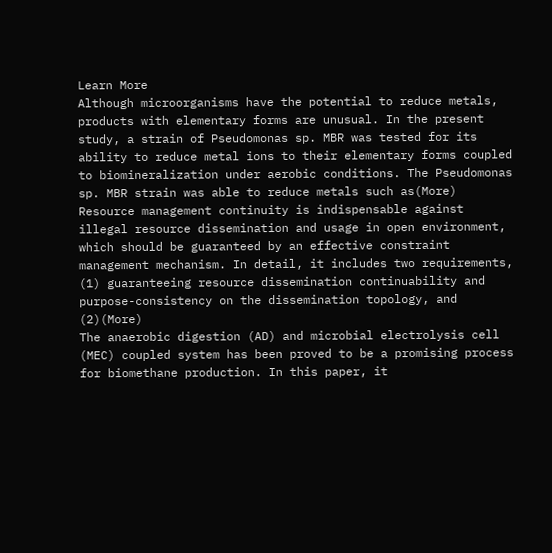Learn More
Although microorganisms have the potential to reduce metals, products with elementary forms are unusual. In the present study, a strain of Pseudomonas sp. MBR was tested for its ability to reduce metal ions to their elementary forms coupled to biomineralization under aerobic conditions. The Pseudomonas sp. MBR strain was able to reduce metals such as(More)
Resource management continuity is indispensable against illegal resource dissemination and usage in open environment, which should be guaranteed by an effective constraint management mechanism. In detail, it includes two requirements, (1) guaranteeing resource dissemination continuability and purpose-consistency on the dissemination topology, and (2)(More)
The anaerobic digestion (AD) and microbial electrolysis cell (MEC) coupled system has been proved to be a promising process for biomethane production. In this paper, it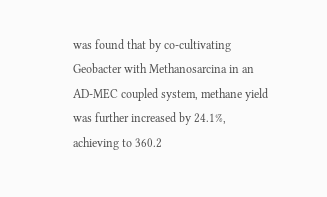was found that by co-cultivating Geobacter with Methanosarcina in an AD-MEC coupled system, methane yield was further increased by 24.1%, achieving to 360.2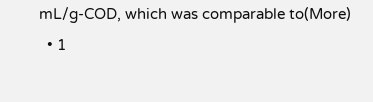mL/g-COD, which was comparable to(More)
  • 1